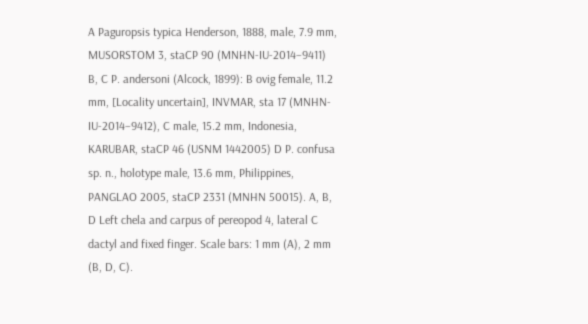A Paguropsis typica Henderson, 1888, male, 7.9 mm, MUSORSTOM 3, staCP 90 (MNHN-IU-2014–9411) B, C P. andersoni (Alcock, 1899): B ovig female, 11.2 mm, [Locality uncertain], INVMAR, sta 17 (MNHN-IU-2014–9412), C male, 15.2 mm, Indonesia, KARUBAR, staCP 46 (USNM 1442005) D P. confusa sp. n., holotype male, 13.6 mm, Philippines, PANGLAO 2005, staCP 2331 (MNHN 50015). A, B, D Left chela and carpus of pereopod 4, lateral C dactyl and fixed finger. Scale bars: 1 mm (A), 2 mm (B, D, C).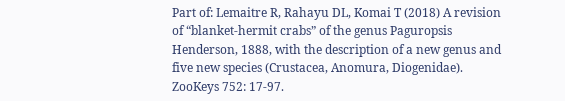Part of: Lemaitre R, Rahayu DL, Komai T (2018) A revision of “blanket-hermit crabs” of the genus Paguropsis Henderson, 1888, with the description of a new genus and five new species (Crustacea, Anomura, Diogenidae). ZooKeys 752: 17-97.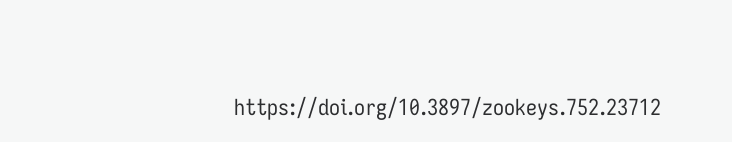https://doi.org/10.3897/zookeys.752.23712